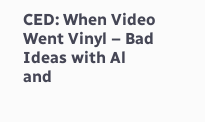CED: When Video Went Vinyl – Bad Ideas with Al and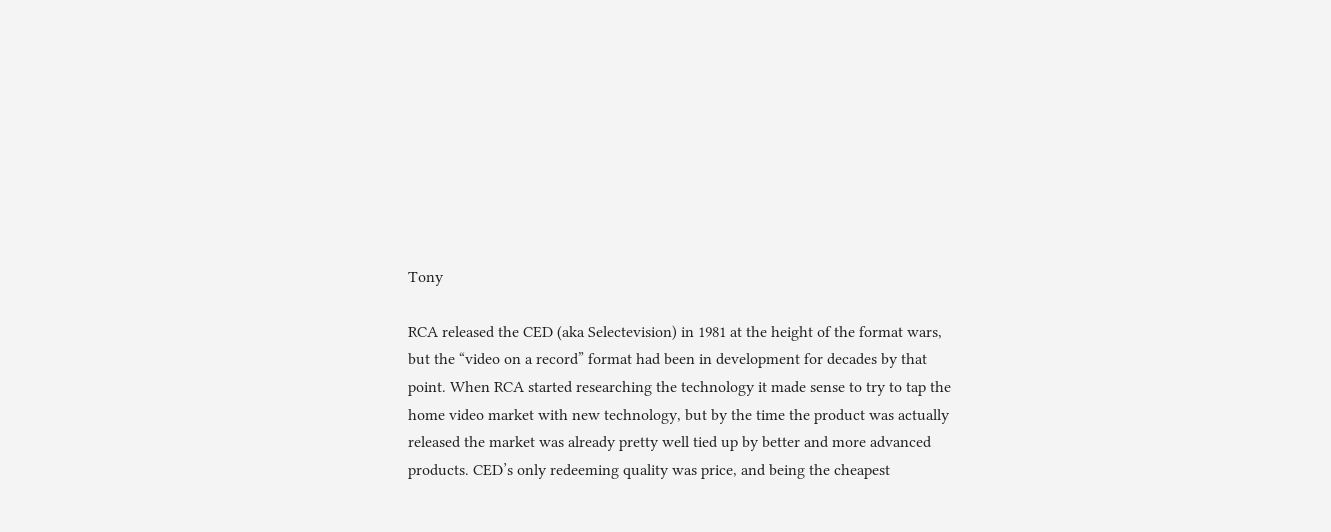Tony

RCA released the CED (aka Selectevision) in 1981 at the height of the format wars, but the “video on a record” format had been in development for decades by that point. When RCA started researching the technology it made sense to try to tap the home video market with new technology, but by the time the product was actually released the market was already pretty well tied up by better and more advanced products. CED’s only redeeming quality was price, and being the cheapest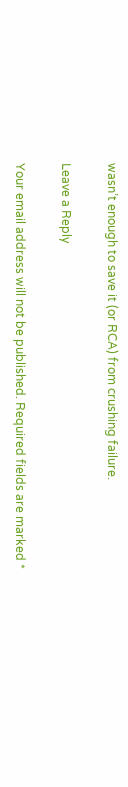wasn’t enough to save it (or RCA) from crushing failure.

Leave a Reply

Your email address will not be published. Required fields are marked *